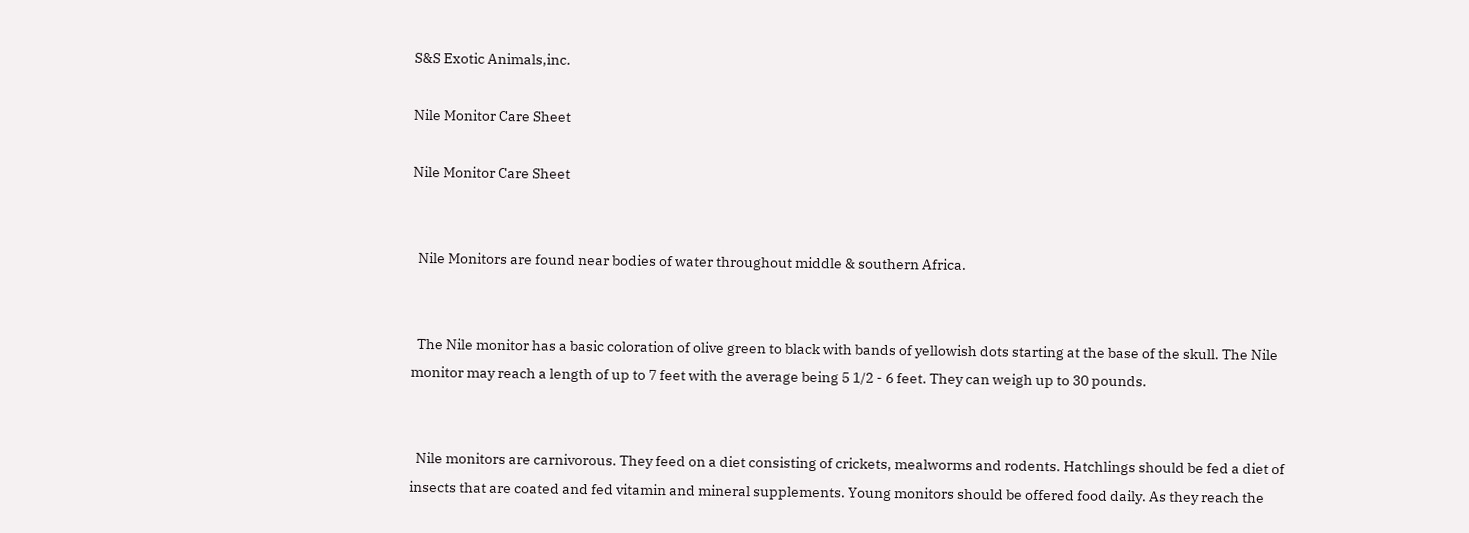S&S Exotic Animals,inc.

Nile Monitor Care Sheet

Nile Monitor Care Sheet


  Nile Monitors are found near bodies of water throughout middle & southern Africa.


  The Nile monitor has a basic coloration of olive green to black with bands of yellowish dots starting at the base of the skull. The Nile monitor may reach a length of up to 7 feet with the average being 5 1/2 - 6 feet. They can weigh up to 30 pounds.


  Nile monitors are carnivorous. They feed on a diet consisting of crickets, mealworms and rodents. Hatchlings should be fed a diet of insects that are coated and fed vitamin and mineral supplements. Young monitors should be offered food daily. As they reach the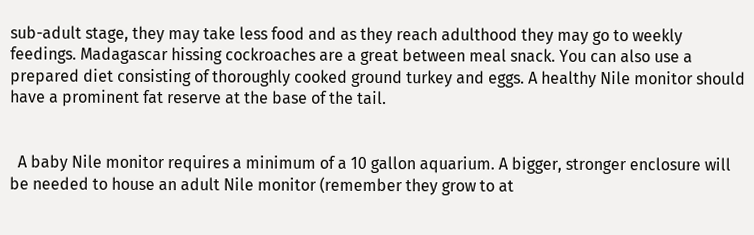sub-adult stage, they may take less food and as they reach adulthood they may go to weekly feedings. Madagascar hissing cockroaches are a great between meal snack. You can also use a prepared diet consisting of thoroughly cooked ground turkey and eggs. A healthy Nile monitor should have a prominent fat reserve at the base of the tail.


  A baby Nile monitor requires a minimum of a 10 gallon aquarium. A bigger, stronger enclosure will be needed to house an adult Nile monitor (remember they grow to at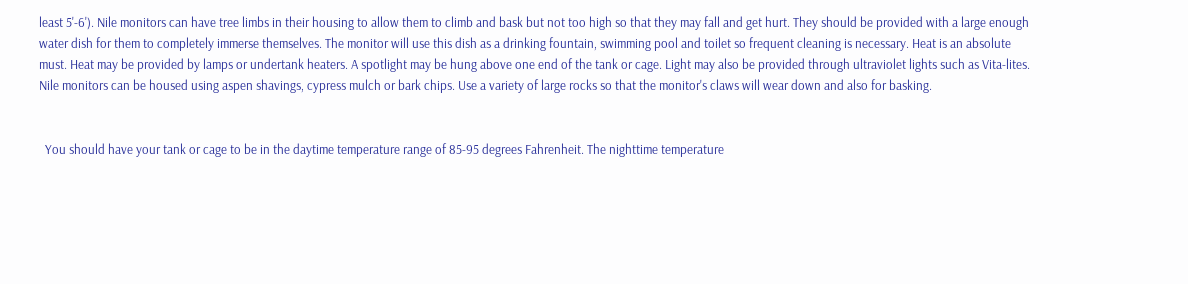least 5'-6'). Nile monitors can have tree limbs in their housing to allow them to climb and bask but not too high so that they may fall and get hurt. They should be provided with a large enough water dish for them to completely immerse themselves. The monitor will use this dish as a drinking fountain, swimming pool and toilet so frequent cleaning is necessary. Heat is an absolute must. Heat may be provided by lamps or undertank heaters. A spotlight may be hung above one end of the tank or cage. Light may also be provided through ultraviolet lights such as Vita-lites. Nile monitors can be housed using aspen shavings, cypress mulch or bark chips. Use a variety of large rocks so that the monitor's claws will wear down and also for basking.


  You should have your tank or cage to be in the daytime temperature range of 85-95 degrees Fahrenheit. The nighttime temperature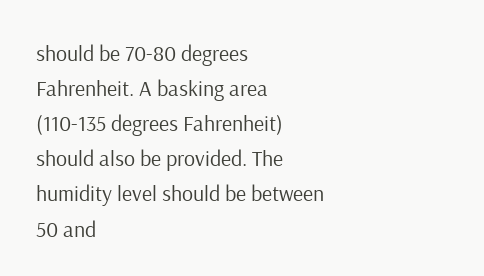should be 70-80 degrees Fahrenheit. A basking area (110-135 degrees Fahrenheit) should also be provided. The humidity level should be between 50 and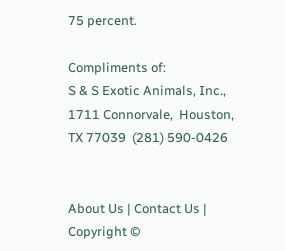75 percent.

Compliments of:
S & S Exotic Animals, Inc.,  1711 Connorvale,  Houston, TX 77039  (281) 590-0426


About Us | Contact Us | Copyright ©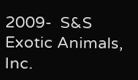2009-  S&S Exotic Animals, Inc.